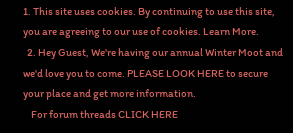1. This site uses cookies. By continuing to use this site, you are agreeing to our use of cookies. Learn More.
  2. Hey Guest, We're having our annual Winter Moot and we'd love you to come. PLEASE LOOK HERE to secure your place and get more information.
    For forum threads CLICK HERE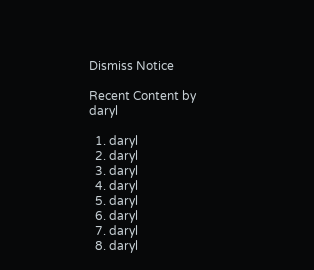Dismiss Notice

Recent Content by daryl

  1. daryl
  2. daryl
  3. daryl
  4. daryl
  5. daryl
  6. daryl
  7. daryl
  8. daryl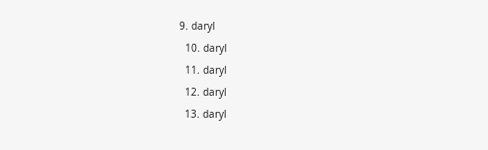9. daryl
  10. daryl
  11. daryl
  12. daryl
  13. daryl